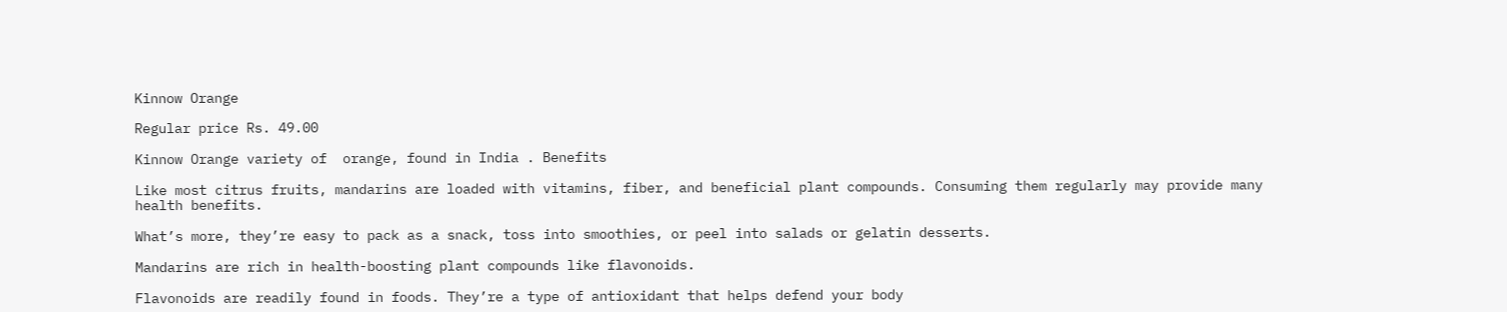Kinnow Orange

Regular price Rs. 49.00

Kinnow Orange variety of  orange, found in India . Benefits

Like most citrus fruits, mandarins are loaded with vitamins, fiber, and beneficial plant compounds. Consuming them regularly may provide many health benefits.

What’s more, they’re easy to pack as a snack, toss into smoothies, or peel into salads or gelatin desserts.

Mandarins are rich in health-boosting plant compounds like flavonoids.

Flavonoids are readily found in foods. They’re a type of antioxidant that helps defend your body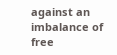against an imbalance of free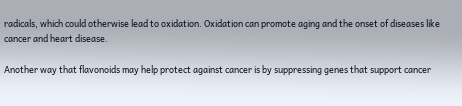radicals, which could otherwise lead to oxidation. Oxidation can promote aging and the onset of diseases like cancer and heart disease.

Another way that flavonoids may help protect against cancer is by suppressing genes that support cancer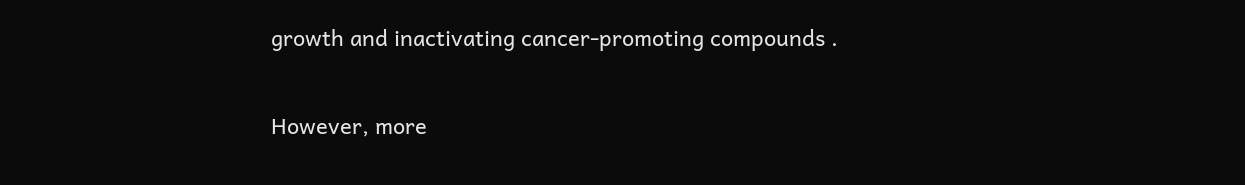growth and inactivating cancer-promoting compounds .

However, more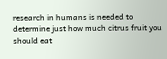research in humans is needed to determine just how much citrus fruit you should eat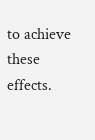to achieve these effects.